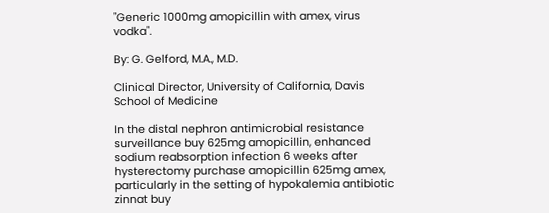"Generic 1000mg amopicillin with amex, virus vodka".

By: G. Gelford, M.A., M.D.

Clinical Director, University of California, Davis School of Medicine

In the distal nephron antimicrobial resistance surveillance buy 625mg amopicillin, enhanced sodium reabsorption infection 6 weeks after hysterectomy purchase amopicillin 625mg amex, particularly in the setting of hypokalemia antibiotic zinnat buy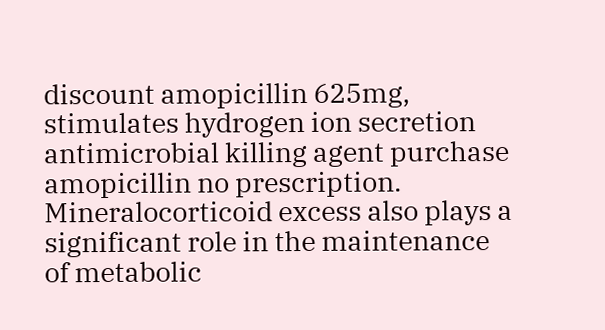discount amopicillin 625mg, stimulates hydrogen ion secretion antimicrobial killing agent purchase amopicillin no prescription. Mineralocorticoid excess also plays a significant role in the maintenance of metabolic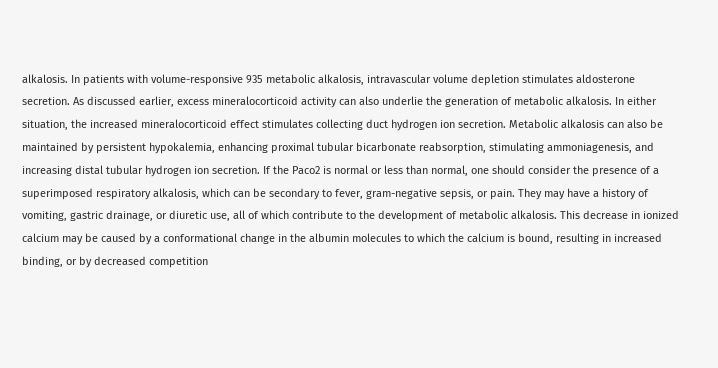alkalosis. In patients with volume-responsive 935 metabolic alkalosis, intravascular volume depletion stimulates aldosterone secretion. As discussed earlier, excess mineralocorticoid activity can also underlie the generation of metabolic alkalosis. In either situation, the increased mineralocorticoid effect stimulates collecting duct hydrogen ion secretion. Metabolic alkalosis can also be maintained by persistent hypokalemia, enhancing proximal tubular bicarbonate reabsorption, stimulating ammoniagenesis, and increasing distal tubular hydrogen ion secretion. If the Paco2 is normal or less than normal, one should consider the presence of a superimposed respiratory alkalosis, which can be secondary to fever, gram-negative sepsis, or pain. They may have a history of vomiting, gastric drainage, or diuretic use, all of which contribute to the development of metabolic alkalosis. This decrease in ionized calcium may be caused by a conformational change in the albumin molecules to which the calcium is bound, resulting in increased binding, or by decreased competition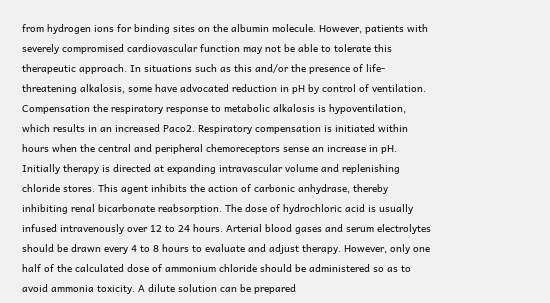from hydrogen ions for binding sites on the albumin molecule. However, patients with severely compromised cardiovascular function may not be able to tolerate this therapeutic approach. In situations such as this and/or the presence of life-threatening alkalosis, some have advocated reduction in pH by control of ventilation. Compensation the respiratory response to metabolic alkalosis is hypoventilation, which results in an increased Paco2. Respiratory compensation is initiated within hours when the central and peripheral chemoreceptors sense an increase in pH. Initially therapy is directed at expanding intravascular volume and replenishing chloride stores. This agent inhibits the action of carbonic anhydrase, thereby inhibiting renal bicarbonate reabsorption. The dose of hydrochloric acid is usually infused intravenously over 12 to 24 hours. Arterial blood gases and serum electrolytes should be drawn every 4 to 8 hours to evaluate and adjust therapy. However, only one half of the calculated dose of ammonium chloride should be administered so as to avoid ammonia toxicity. A dilute solution can be prepared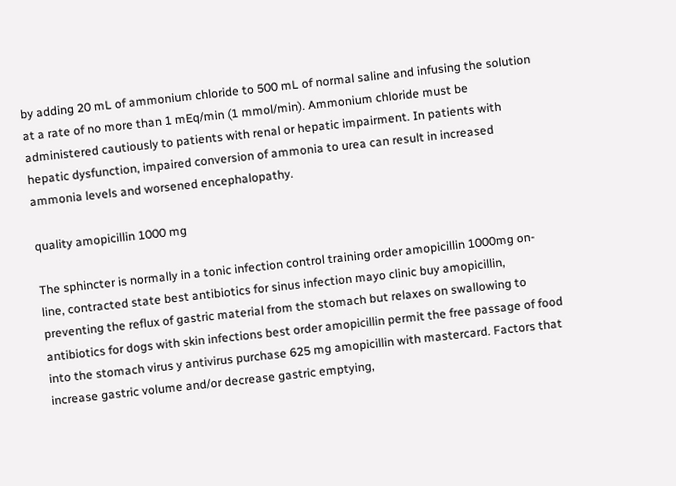by adding 20 mL of ammonium chloride to 500 mL of normal saline and infusing the solution at a rate of no more than 1 mEq/min (1 mmol/min). Ammonium chloride must be administered cautiously to patients with renal or hepatic impairment. In patients with hepatic dysfunction, impaired conversion of ammonia to urea can result in increased ammonia levels and worsened encephalopathy.

quality amopicillin 1000 mg

The sphincter is normally in a tonic infection control training order amopicillin 1000mg on-line, contracted state best antibiotics for sinus infection mayo clinic buy amopicillin, preventing the reflux of gastric material from the stomach but relaxes on swallowing to antibiotics for dogs with skin infections best order amopicillin permit the free passage of food into the stomach virus y antivirus purchase 625 mg amopicillin with mastercard. Factors that increase gastric volume and/or decrease gastric emptying,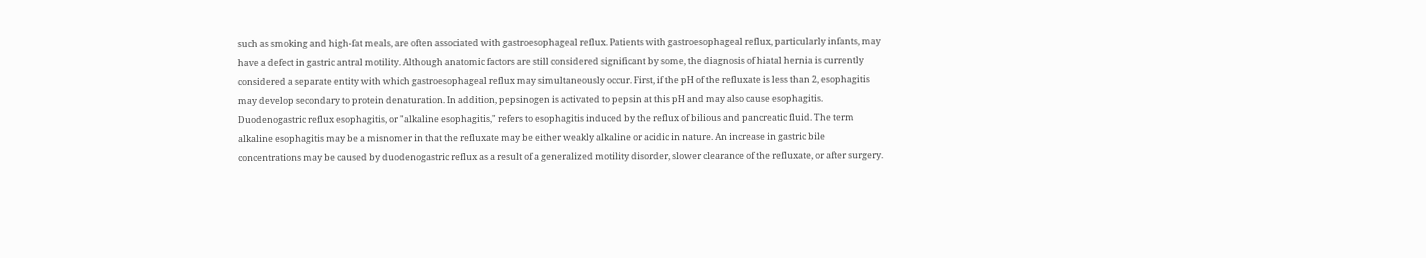such as smoking and high-fat meals, are often associated with gastroesophageal reflux. Patients with gastroesophageal reflux, particularly infants, may have a defect in gastric antral motility. Although anatomic factors are still considered significant by some, the diagnosis of hiatal hernia is currently considered a separate entity with which gastroesophageal reflux may simultaneously occur. First, if the pH of the refluxate is less than 2, esophagitis may develop secondary to protein denaturation. In addition, pepsinogen is activated to pepsin at this pH and may also cause esophagitis. Duodenogastric reflux esophagitis, or "alkaline esophagitis," refers to esophagitis induced by the reflux of bilious and pancreatic fluid. The term alkaline esophagitis may be a misnomer in that the refluxate may be either weakly alkaline or acidic in nature. An increase in gastric bile concentrations may be caused by duodenogastric reflux as a result of a generalized motility disorder, slower clearance of the refluxate, or after surgery.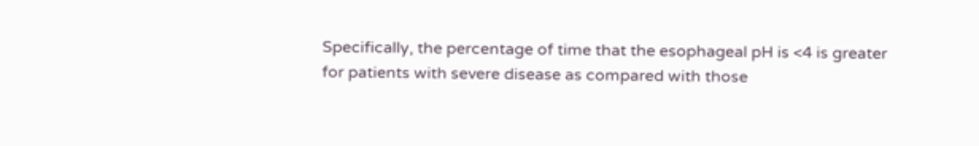Specifically, the percentage of time that the esophageal pH is <4 is greater for patients with severe disease as compared with those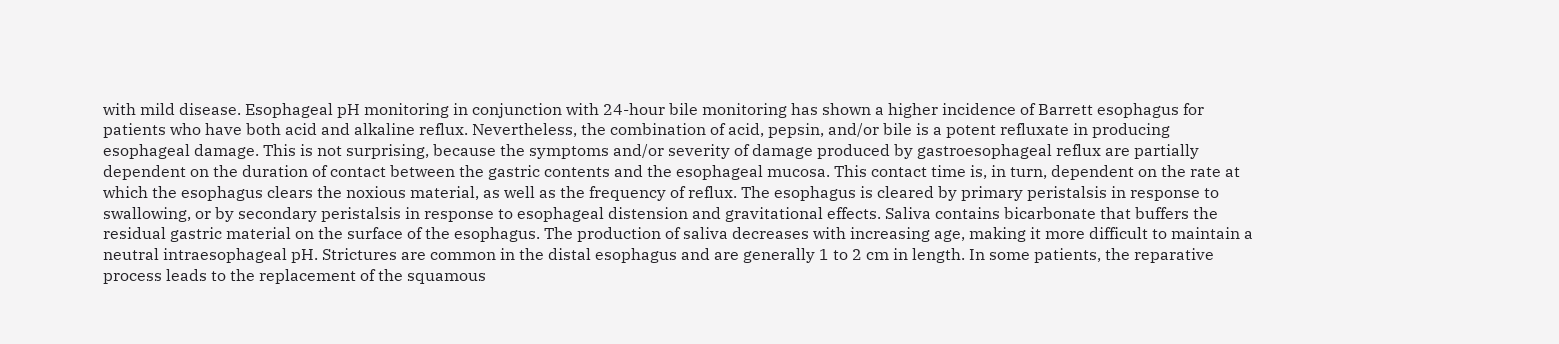with mild disease. Esophageal pH monitoring in conjunction with 24-hour bile monitoring has shown a higher incidence of Barrett esophagus for patients who have both acid and alkaline reflux. Nevertheless, the combination of acid, pepsin, and/or bile is a potent refluxate in producing esophageal damage. This is not surprising, because the symptoms and/or severity of damage produced by gastroesophageal reflux are partially dependent on the duration of contact between the gastric contents and the esophageal mucosa. This contact time is, in turn, dependent on the rate at which the esophagus clears the noxious material, as well as the frequency of reflux. The esophagus is cleared by primary peristalsis in response to swallowing, or by secondary peristalsis in response to esophageal distension and gravitational effects. Saliva contains bicarbonate that buffers the residual gastric material on the surface of the esophagus. The production of saliva decreases with increasing age, making it more difficult to maintain a neutral intraesophageal pH. Strictures are common in the distal esophagus and are generally 1 to 2 cm in length. In some patients, the reparative process leads to the replacement of the squamous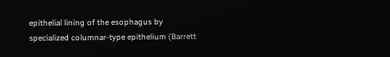epithelial lining of the esophagus by specialized columnar-type epithelium (Barrett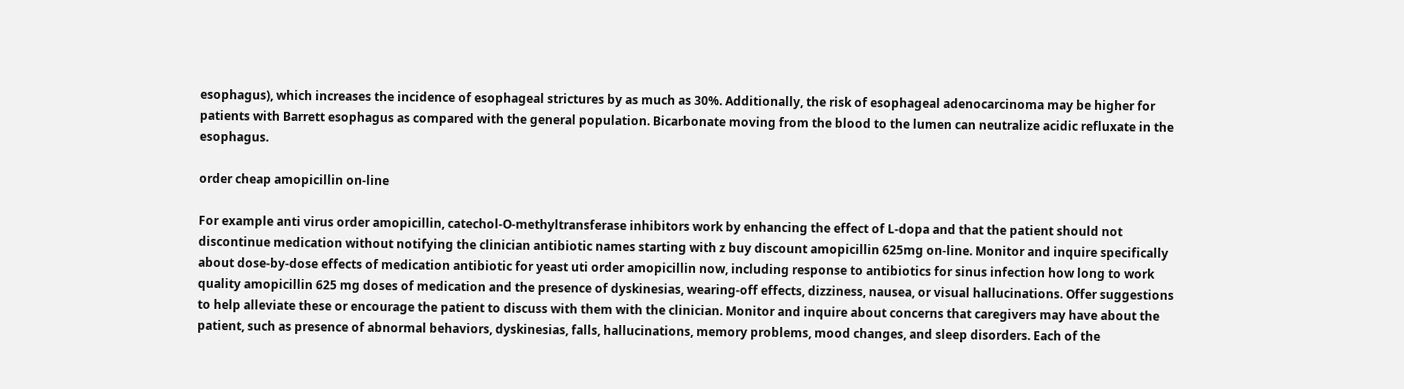esophagus), which increases the incidence of esophageal strictures by as much as 30%. Additionally, the risk of esophageal adenocarcinoma may be higher for patients with Barrett esophagus as compared with the general population. Bicarbonate moving from the blood to the lumen can neutralize acidic refluxate in the esophagus.

order cheap amopicillin on-line

For example anti virus order amopicillin, catechol-O-methyltransferase inhibitors work by enhancing the effect of L-dopa and that the patient should not discontinue medication without notifying the clinician antibiotic names starting with z buy discount amopicillin 625mg on-line. Monitor and inquire specifically about dose-by-dose effects of medication antibiotic for yeast uti order amopicillin now, including response to antibiotics for sinus infection how long to work quality amopicillin 625 mg doses of medication and the presence of dyskinesias, wearing-off effects, dizziness, nausea, or visual hallucinations. Offer suggestions to help alleviate these or encourage the patient to discuss with them with the clinician. Monitor and inquire about concerns that caregivers may have about the patient, such as presence of abnormal behaviors, dyskinesias, falls, hallucinations, memory problems, mood changes, and sleep disorders. Each of the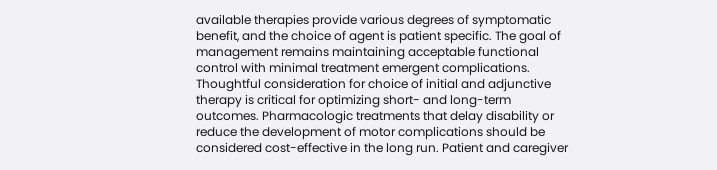available therapies provide various degrees of symptomatic benefit, and the choice of agent is patient specific. The goal of management remains maintaining acceptable functional control with minimal treatment emergent complications. Thoughtful consideration for choice of initial and adjunctive therapy is critical for optimizing short- and long-term outcomes. Pharmacologic treatments that delay disability or reduce the development of motor complications should be considered cost-effective in the long run. Patient and caregiver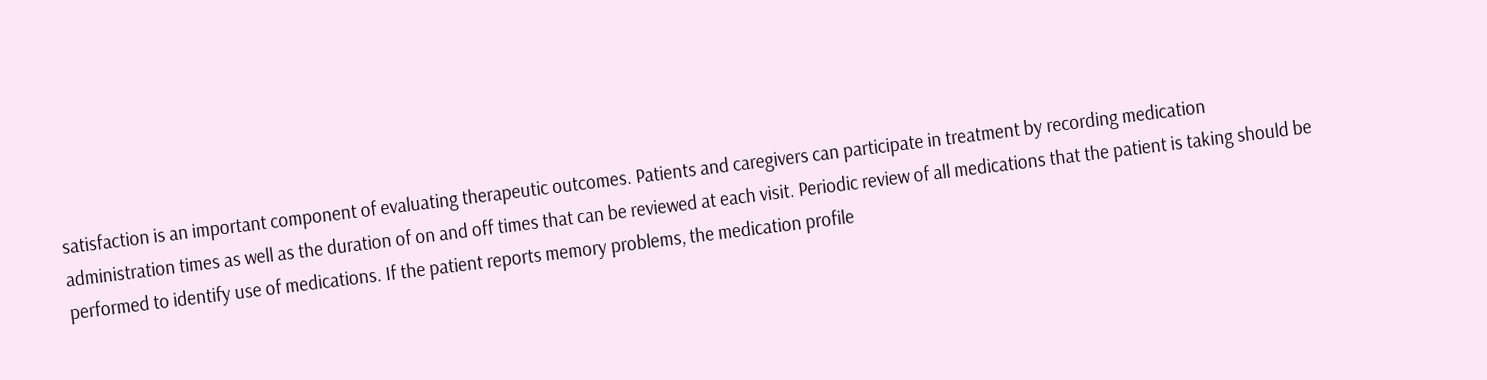satisfaction is an important component of evaluating therapeutic outcomes. Patients and caregivers can participate in treatment by recording medication administration times as well as the duration of on and off times that can be reviewed at each visit. Periodic review of all medications that the patient is taking should be performed to identify use of medications. If the patient reports memory problems, the medication profile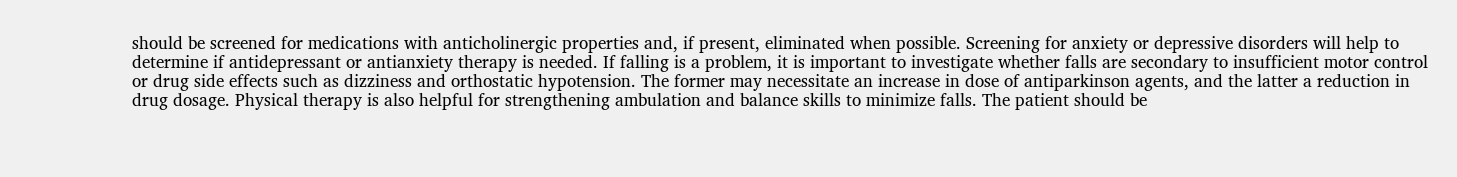should be screened for medications with anticholinergic properties and, if present, eliminated when possible. Screening for anxiety or depressive disorders will help to determine if antidepressant or antianxiety therapy is needed. If falling is a problem, it is important to investigate whether falls are secondary to insufficient motor control or drug side effects such as dizziness and orthostatic hypotension. The former may necessitate an increase in dose of antiparkinson agents, and the latter a reduction in drug dosage. Physical therapy is also helpful for strengthening ambulation and balance skills to minimize falls. The patient should be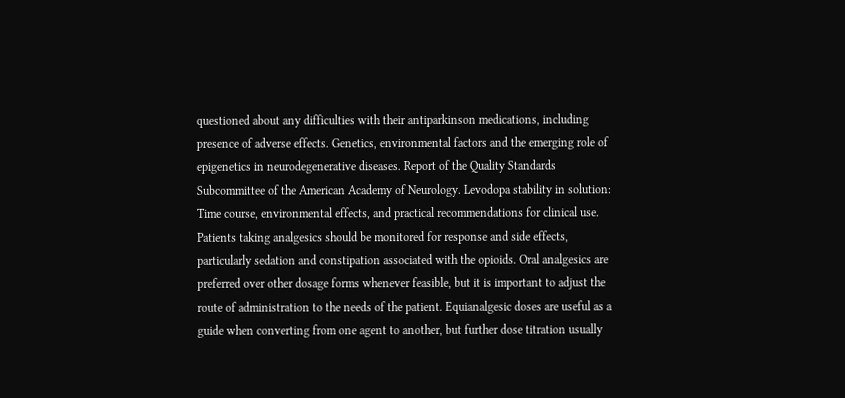questioned about any difficulties with their antiparkinson medications, including presence of adverse effects. Genetics, environmental factors and the emerging role of epigenetics in neurodegenerative diseases. Report of the Quality Standards Subcommittee of the American Academy of Neurology. Levodopa stability in solution: Time course, environmental effects, and practical recommendations for clinical use. Patients taking analgesics should be monitored for response and side effects, particularly sedation and constipation associated with the opioids. Oral analgesics are preferred over other dosage forms whenever feasible, but it is important to adjust the route of administration to the needs of the patient. Equianalgesic doses are useful as a guide when converting from one agent to another, but further dose titration usually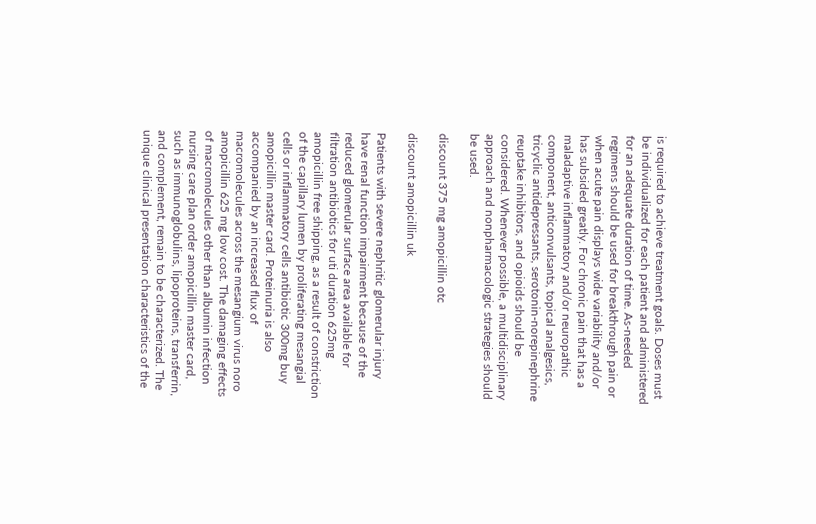is required to achieve treatment goals. Doses must be individualized for each patient and administered for an adequate duration of time. As-needed regimens should be used for breakthrough pain or when acute pain displays wide variability and/or has subsided greatly. For chronic pain that has a maladaptive inflammatory and/or neuropathic component, anticonvulsants, topical analgesics, tricyclic antidepressants, serotonin-norepinephrine reuptake inhibitors, and opioids should be considered. Whenever possible, a multidisciplinary approach and nonpharmacologic strategies should be used.

discount 375 mg amopicillin otc

discount amopicillin uk

Patients with severe nephritic glomerular injury have renal function impairment because of the reduced glomerular surface area available for filtration antibiotics for uti duration 625mg amopicillin free shipping, as a result of constriction of the capillary lumen by proliferating mesangial cells or inflammatory cells antibiotic 300mg buy amopicillin master card. Proteinuria is also accompanied by an increased flux of macromolecules across the mesangium virus noro amopicillin 625 mg low cost. The damaging effects of macromolecules other than albumin infection nursing care plan order amopicillin master card, such as immunoglobulins, lipoproteins, transferrin, and complement, remain to be characterized. The unique clinical presentation characteristics of the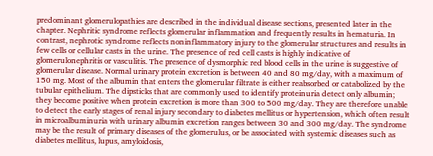predominant glomerulopathies are described in the individual disease sections, presented later in the chapter. Nephritic syndrome reflects glomerular inflammation and frequently results in hematuria. In contrast, nephrotic syndrome reflects noninflammatory injury to the glomerular structures and results in few cells or cellular casts in the urine. The presence of red cell casts is highly indicative of glomerulonephritis or vasculitis. The presence of dysmorphic red blood cells in the urine is suggestive of glomerular disease. Normal urinary protein excretion is between 40 and 80 mg/day, with a maximum of 150 mg. Most of the albumin that enters the glomerular filtrate is either reabsorbed or catabolized by the tubular epithelium. The dipsticks that are commonly used to identify proteinuria detect only albumin; they become positive when protein excretion is more than 300 to 500 mg/day. They are therefore unable to detect the early stages of renal injury secondary to diabetes mellitus or hypertension, which often result in microalbuminuria with urinary albumin excretion ranges between 30 and 300 mg/day. The syndrome may be the result of primary diseases of the glomerulus, or be associated with systemic diseases such as diabetes mellitus, lupus, amyloidosis,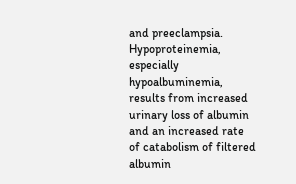and preeclampsia. Hypoproteinemia, especially hypoalbuminemia, results from increased urinary loss of albumin and an increased rate of catabolism of filtered albumin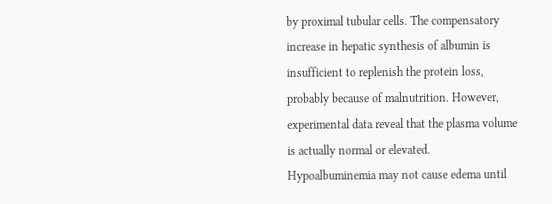by proximal tubular cells. The compensatory increase in hepatic synthesis of albumin is insufficient to replenish the protein loss, probably because of malnutrition. However, experimental data reveal that the plasma volume is actually normal or elevated. Hypoalbuminemia may not cause edema until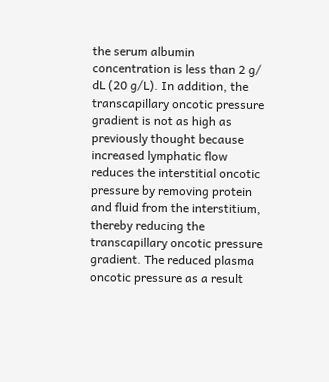the serum albumin concentration is less than 2 g/ dL (20 g/L). In addition, the transcapillary oncotic pressure gradient is not as high as previously thought because increased lymphatic flow reduces the interstitial oncotic pressure by removing protein and fluid from the interstitium, thereby reducing the transcapillary oncotic pressure gradient. The reduced plasma oncotic pressure as a result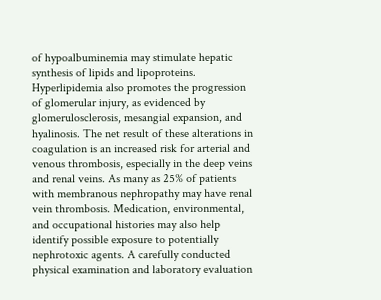of hypoalbuminemia may stimulate hepatic synthesis of lipids and lipoproteins. Hyperlipidemia also promotes the progression of glomerular injury, as evidenced by glomerulosclerosis, mesangial expansion, and hyalinosis. The net result of these alterations in coagulation is an increased risk for arterial and venous thrombosis, especially in the deep veins and renal veins. As many as 25% of patients with membranous nephropathy may have renal vein thrombosis. Medication, environmental, and occupational histories may also help identify possible exposure to potentially nephrotoxic agents. A carefully conducted physical examination and laboratory evaluation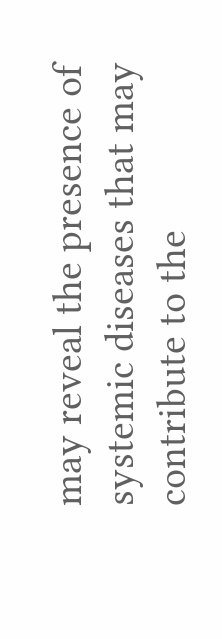may reveal the presence of systemic diseases that may contribute to the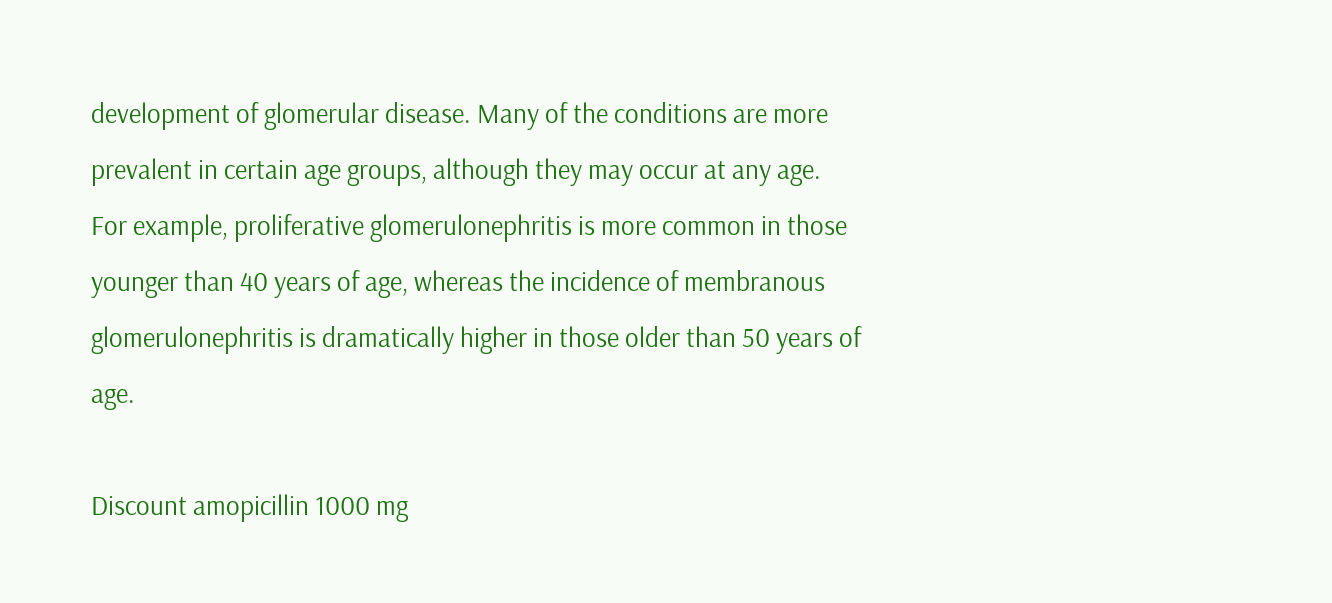development of glomerular disease. Many of the conditions are more prevalent in certain age groups, although they may occur at any age. For example, proliferative glomerulonephritis is more common in those younger than 40 years of age, whereas the incidence of membranous glomerulonephritis is dramatically higher in those older than 50 years of age.

Discount amopicillin 1000 mg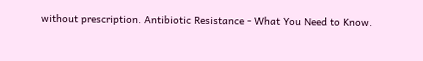without prescription. Antibiotic Resistance - What You Need to Know.